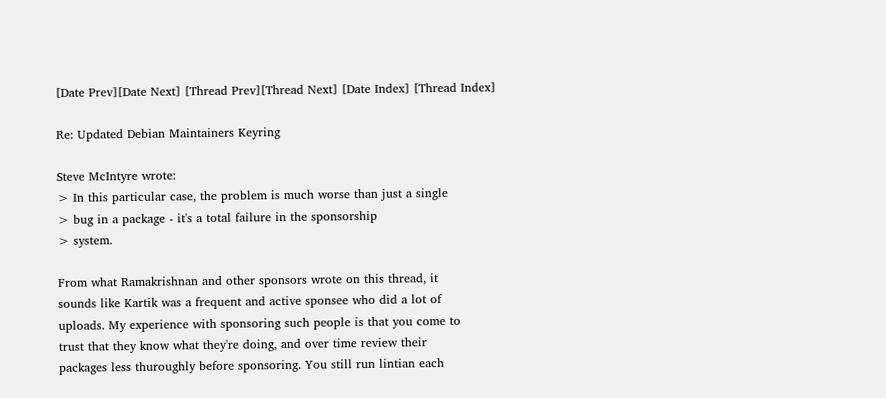[Date Prev][Date Next] [Thread Prev][Thread Next] [Date Index] [Thread Index]

Re: Updated Debian Maintainers Keyring

Steve McIntyre wrote:
> In this particular case, the problem is much worse than just a single
> bug in a package - it's a total failure in the sponsorship
> system.

From what Ramakrishnan and other sponsors wrote on this thread, it
sounds like Kartik was a frequent and active sponsee who did a lot of
uploads. My experience with sponsoring such people is that you come to
trust that they know what they're doing, and over time review their
packages less thuroughly before sponsoring. You still run lintian each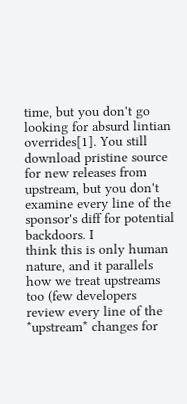time, but you don't go looking for absurd lintian overrides[1]. You still
download pristine source for new releases from upstream, but you don't
examine every line of the sponsor's diff for potential backdoors. I
think this is only human nature, and it parallels how we treat upstreams
too (few developers review every line of the *upstream* changes for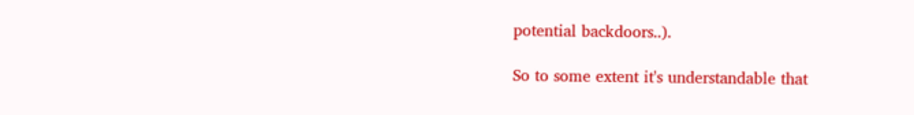potential backdoors..).

So to some extent it's understandable that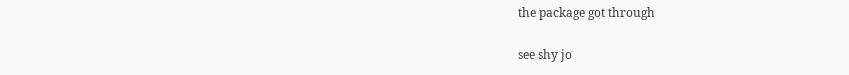the package got through

see shy jo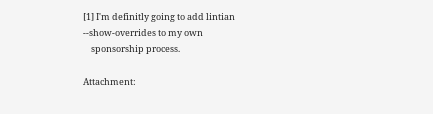[1] I'm definitly going to add lintian --show-overrides to my own
    sponsorship process.

Attachment: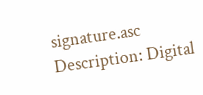signature.asc
Description: Digital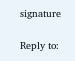signature

Reply to: